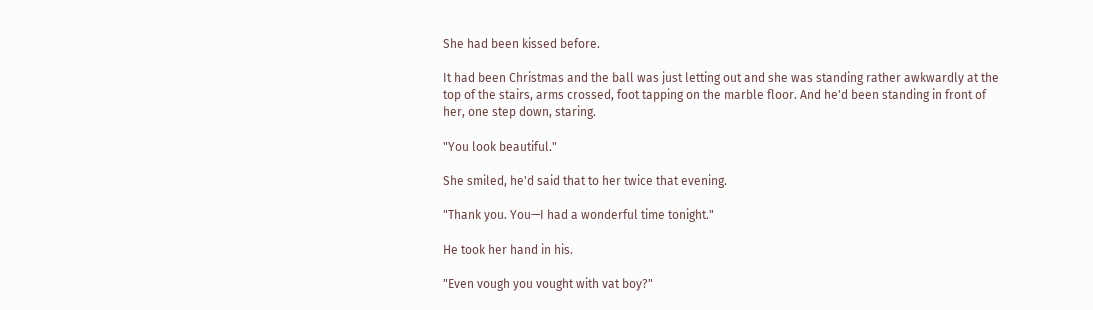She had been kissed before.

It had been Christmas and the ball was just letting out and she was standing rather awkwardly at the top of the stairs, arms crossed, foot tapping on the marble floor. And he'd been standing in front of her, one step down, staring.

"You look beautiful."

She smiled, he'd said that to her twice that evening.

"Thank you. You—I had a wonderful time tonight."

He took her hand in his.

"Even vough you vought with vat boy?"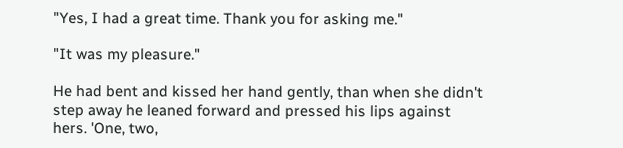"Yes, I had a great time. Thank you for asking me."

"It was my pleasure."

He had bent and kissed her hand gently, than when she didn't step away he leaned forward and pressed his lips against hers. 'One, two,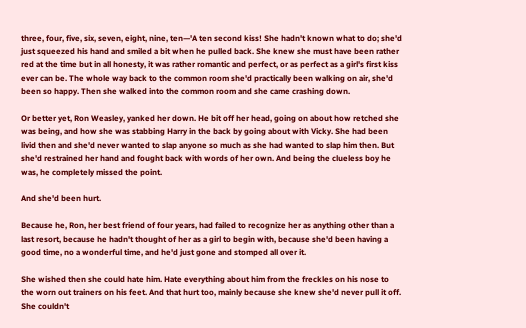three, four, five, six, seven, eight, nine, ten—'A ten second kiss! She hadn't known what to do; she'd just squeezed his hand and smiled a bit when he pulled back. She knew she must have been rather red at the time but in all honesty, it was rather romantic and perfect, or as perfect as a girl's first kiss ever can be. The whole way back to the common room she'd practically been walking on air, she'd been so happy. Then she walked into the common room and she came crashing down.

Or better yet, Ron Weasley, yanked her down. He bit off her head, going on about how retched she was being, and how she was stabbing Harry in the back by going about with Vicky. She had been livid then and she'd never wanted to slap anyone so much as she had wanted to slap him then. But she'd restrained her hand and fought back with words of her own. And being the clueless boy he was, he completely missed the point.

And she'd been hurt.

Because he, Ron, her best friend of four years, had failed to recognize her as anything other than a last resort, because he hadn't thought of her as a girl to begin with, because she'd been having a good time, no a wonderful time, and he'd just gone and stomped all over it.

She wished then she could hate him. Hate everything about him from the freckles on his nose to the worn out trainers on his feet. And that hurt too, mainly because she knew she'd never pull it off. She couldn't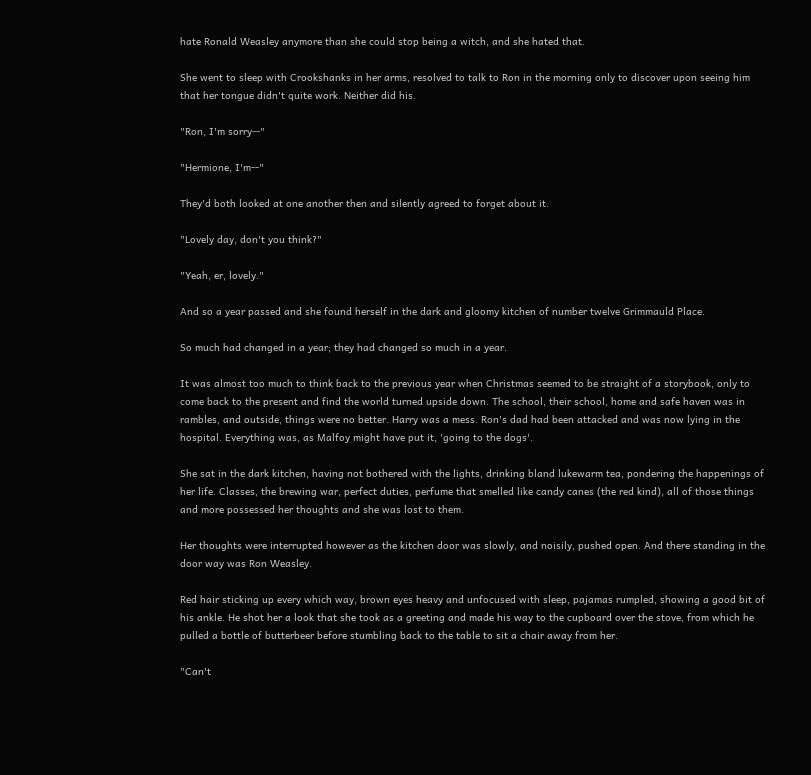hate Ronald Weasley anymore than she could stop being a witch, and she hated that.

She went to sleep with Crookshanks in her arms, resolved to talk to Ron in the morning only to discover upon seeing him that her tongue didn't quite work. Neither did his.

"Ron, I'm sorry--"

"Hermione, I'm--"

They'd both looked at one another then and silently agreed to forget about it.

"Lovely day, don't you think?"

"Yeah, er, lovely."

And so a year passed and she found herself in the dark and gloomy kitchen of number twelve Grimmauld Place.

So much had changed in a year; they had changed so much in a year.

It was almost too much to think back to the previous year when Christmas seemed to be straight of a storybook, only to come back to the present and find the world turned upside down. The school, their school, home and safe haven was in rambles, and outside, things were no better. Harry was a mess. Ron's dad had been attacked and was now lying in the hospital. Everything was, as Malfoy might have put it, 'going to the dogs'.

She sat in the dark kitchen, having not bothered with the lights, drinking bland lukewarm tea, pondering the happenings of her life. Classes, the brewing war, perfect duties, perfume that smelled like candy canes (the red kind), all of those things and more possessed her thoughts and she was lost to them.

Her thoughts were interrupted however as the kitchen door was slowly, and noisily, pushed open. And there standing in the door way was Ron Weasley.

Red hair sticking up every which way, brown eyes heavy and unfocused with sleep, pajamas rumpled, showing a good bit of his ankle. He shot her a look that she took as a greeting and made his way to the cupboard over the stove, from which he pulled a bottle of butterbeer before stumbling back to the table to sit a chair away from her.

"Can't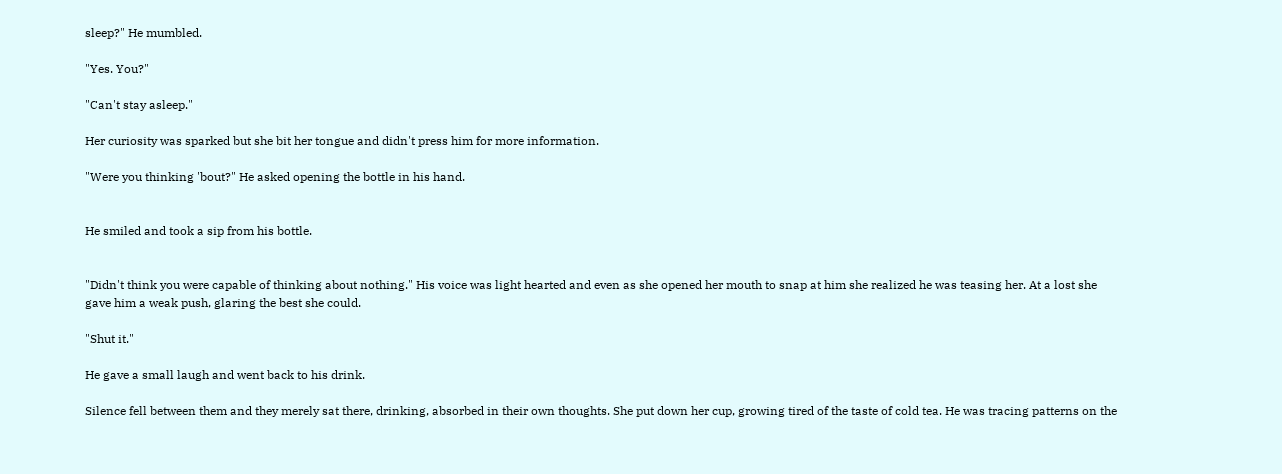sleep?" He mumbled.

"Yes. You?"

"Can't stay asleep."

Her curiosity was sparked but she bit her tongue and didn't press him for more information.

"Were you thinking 'bout?" He asked opening the bottle in his hand.


He smiled and took a sip from his bottle.


"Didn't think you were capable of thinking about nothing." His voice was light hearted and even as she opened her mouth to snap at him she realized he was teasing her. At a lost she gave him a weak push, glaring the best she could.

"Shut it."

He gave a small laugh and went back to his drink.

Silence fell between them and they merely sat there, drinking, absorbed in their own thoughts. She put down her cup, growing tired of the taste of cold tea. He was tracing patterns on the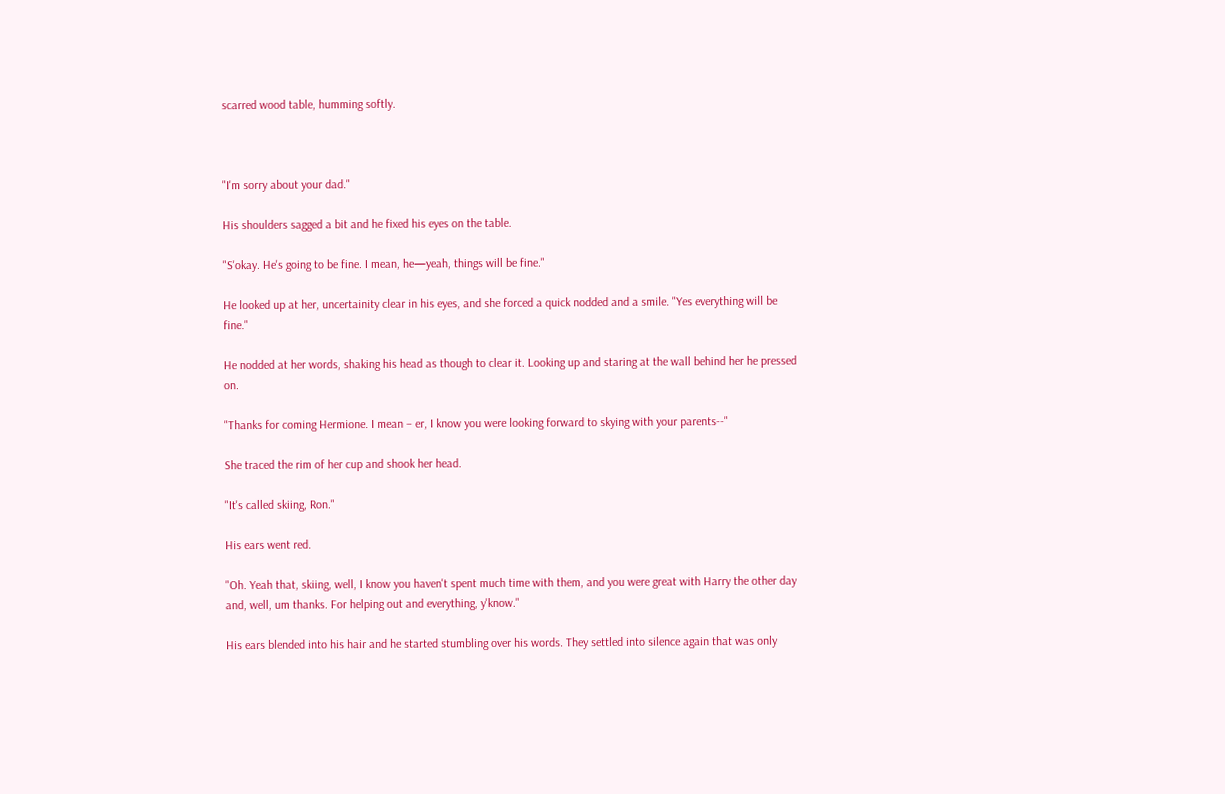scarred wood table, humming softly.



"I'm sorry about your dad."

His shoulders sagged a bit and he fixed his eyes on the table.

"S'okay. He's going to be fine. I mean, he—yeah, things will be fine."

He looked up at her, uncertainity clear in his eyes, and she forced a quick nodded and a smile. "Yes everything will be fine."

He nodded at her words, shaking his head as though to clear it. Looking up and staring at the wall behind her he pressed on.

"Thanks for coming Hermione. I mean – er, I know you were looking forward to skying with your parents--"

She traced the rim of her cup and shook her head.

"It's called skiing, Ron."

His ears went red.

"Oh. Yeah that, skiing, well, I know you haven't spent much time with them, and you were great with Harry the other day and, well, um thanks. For helping out and everything, y'know."

His ears blended into his hair and he started stumbling over his words. They settled into silence again that was only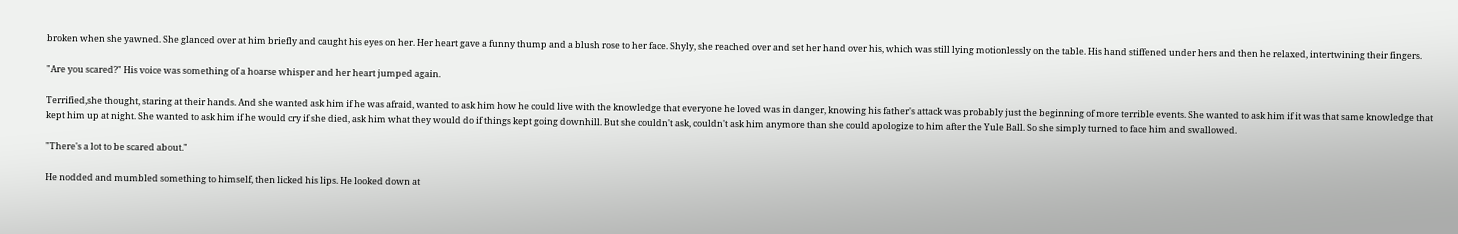broken when she yawned. She glanced over at him briefly and caught his eyes on her. Her heart gave a funny thump and a blush rose to her face. Shyly, she reached over and set her hand over his, which was still lying motionlessly on the table. His hand stiffened under hers and then he relaxed, intertwining their fingers.

"Are you scared?" His voice was something of a hoarse whisper and her heart jumped again.

Terrified,she thought, staring at their hands. And she wanted ask him if he was afraid, wanted to ask him how he could live with the knowledge that everyone he loved was in danger, knowing his father's attack was probably just the beginning of more terrible events. She wanted to ask him if it was that same knowledge that kept him up at night. She wanted to ask him if he would cry if she died, ask him what they would do if things kept going downhill. But she couldn't ask, couldn't ask him anymore than she could apologize to him after the Yule Ball. So she simply turned to face him and swallowed.

"There's a lot to be scared about."

He nodded and mumbled something to himself, then licked his lips. He looked down at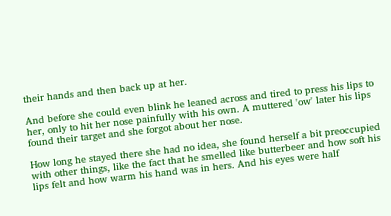their hands and then back up at her.

And before she could even blink he leaned across and tired to press his lips to her, only to hit her nose painfully with his own. A muttered 'ow' later his lips found their target and she forgot about her nose.

How long he stayed there she had no idea, she found herself a bit preoccupied with other things, like the fact that he smelled like butterbeer and how soft his lips felt and how warm his hand was in hers. And his eyes were half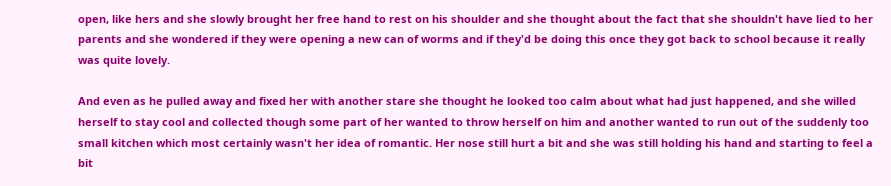open, like hers and she slowly brought her free hand to rest on his shoulder and she thought about the fact that she shouldn't have lied to her parents and she wondered if they were opening a new can of worms and if they'd be doing this once they got back to school because it really was quite lovely.

And even as he pulled away and fixed her with another stare she thought he looked too calm about what had just happened, and she willed herself to stay cool and collected though some part of her wanted to throw herself on him and another wanted to run out of the suddenly too small kitchen which most certainly wasn't her idea of romantic. Her nose still hurt a bit and she was still holding his hand and starting to feel a bit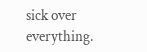sick over everything.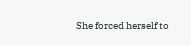She forced herself to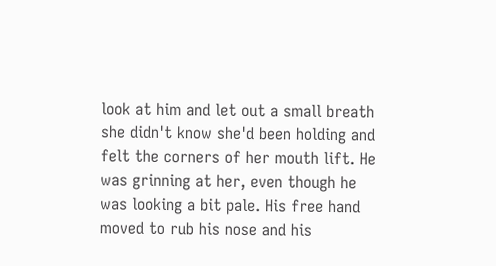look at him and let out a small breath she didn't know she'd been holding and felt the corners of her mouth lift. He was grinning at her, even though he was looking a bit pale. His free hand moved to rub his nose and his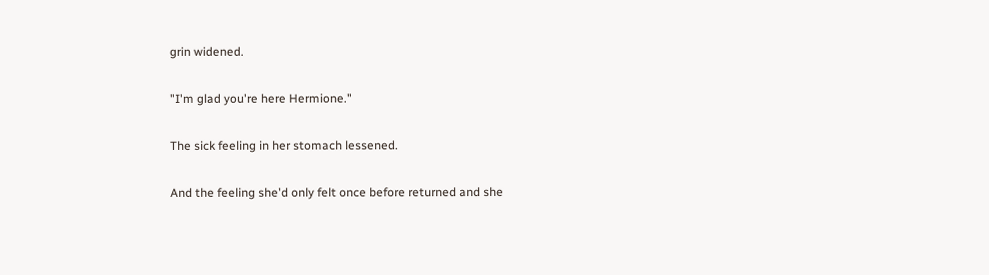grin widened.

"I'm glad you're here Hermione."

The sick feeling in her stomach lessened.

And the feeling she'd only felt once before returned and she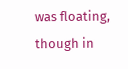was floating, though in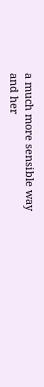a much more sensible way and her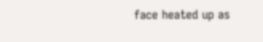face heated up as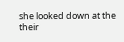she looked down at the their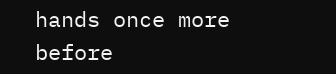hands once more before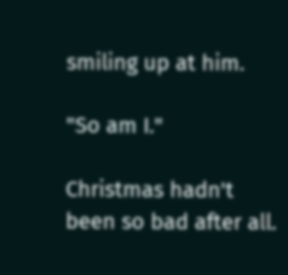smiling up at him.

"So am I."

Christmas hadn't been so bad after all.